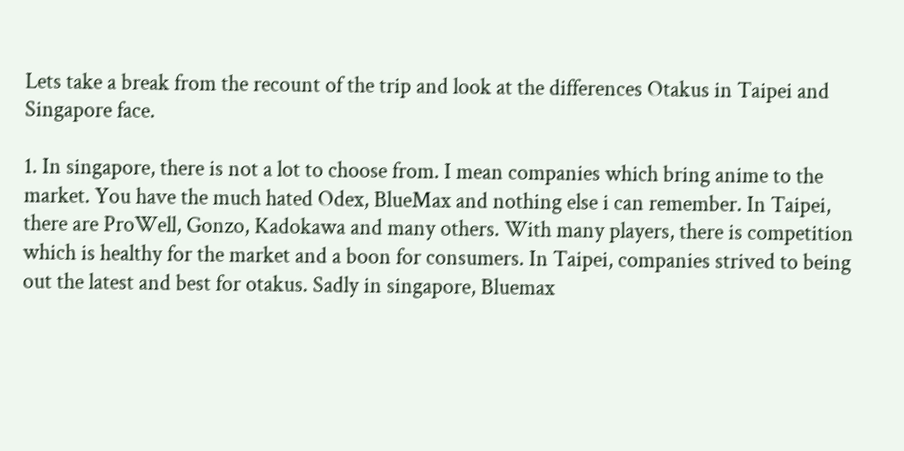Lets take a break from the recount of the trip and look at the differences Otakus in Taipei and Singapore face.

1. In singapore, there is not a lot to choose from. I mean companies which bring anime to the market. You have the much hated Odex, BlueMax and nothing else i can remember. In Taipei, there are ProWell, Gonzo, Kadokawa and many others. With many players, there is competition which is healthy for the market and a boon for consumers. In Taipei, companies strived to being out the latest and best for otakus. Sadly in singapore, Bluemax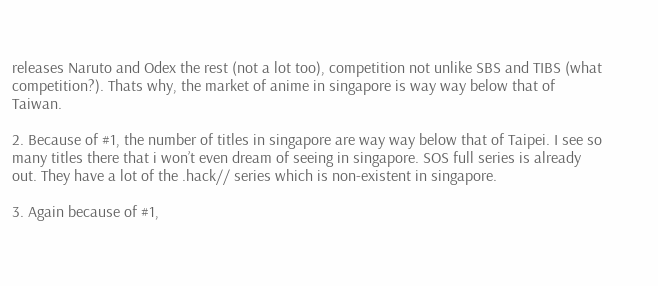releases Naruto and Odex the rest (not a lot too), competition not unlike SBS and TIBS (what competition?). Thats why, the market of anime in singapore is way way below that of Taiwan.

2. Because of #1, the number of titles in singapore are way way below that of Taipei. I see so many titles there that i won’t even dream of seeing in singapore. SOS full series is already out. They have a lot of the .hack// series which is non-existent in singapore.

3. Again because of #1,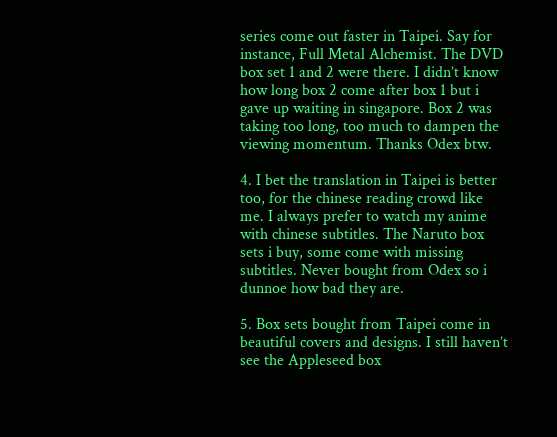series come out faster in Taipei. Say for instance, Full Metal Alchemist. The DVD box set 1 and 2 were there. I didn’t know how long box 2 come after box 1 but i gave up waiting in singapore. Box 2 was taking too long, too much to dampen the viewing momentum. Thanks Odex btw.

4. I bet the translation in Taipei is better too, for the chinese reading crowd like me. I always prefer to watch my anime with chinese subtitles. The Naruto box sets i buy, some come with missing subtitles. Never bought from Odex so i dunnoe how bad they are.

5. Box sets bought from Taipei come in beautiful covers and designs. I still haven’t see the Appleseed box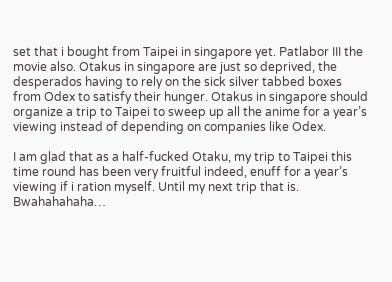set that i bought from Taipei in singapore yet. Patlabor III the movie also. Otakus in singapore are just so deprived, the desperados having to rely on the sick silver tabbed boxes from Odex to satisfy their hunger. Otakus in singapore should organize a trip to Taipei to sweep up all the anime for a year’s viewing instead of depending on companies like Odex.

I am glad that as a half-fucked Otaku, my trip to Taipei this time round has been very fruitful indeed, enuff for a year’s viewing if i ration myself. Until my next trip that is. Bwahahahaha…